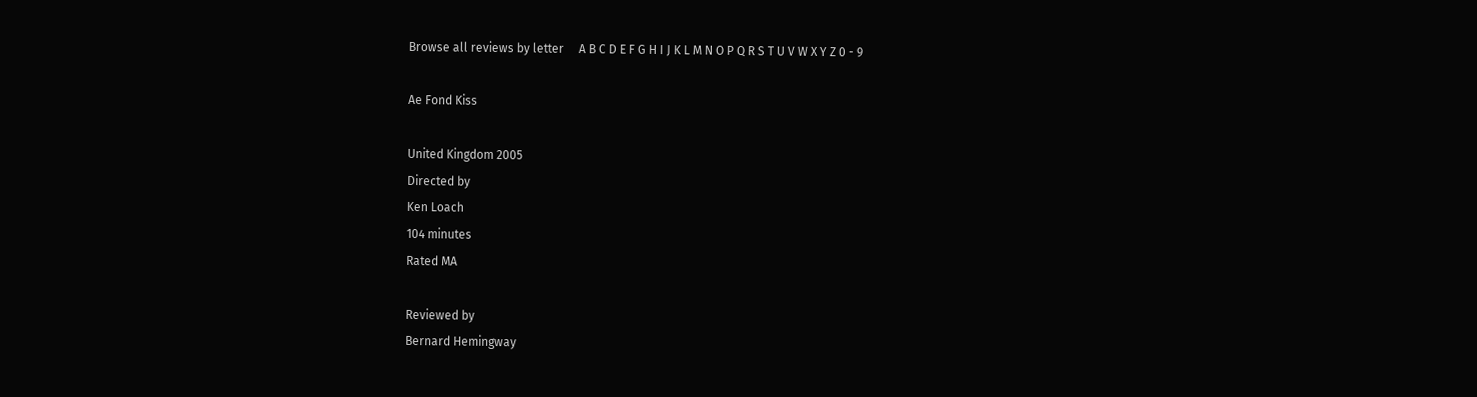Browse all reviews by letter     A B C D E F G H I J K L M N O P Q R S T U V W X Y Z 0 - 9

Ae Fond Kiss

United Kingdom 2005
Directed by
Ken Loach
104 minutes
Rated MA

Reviewed by
Bernard Hemingway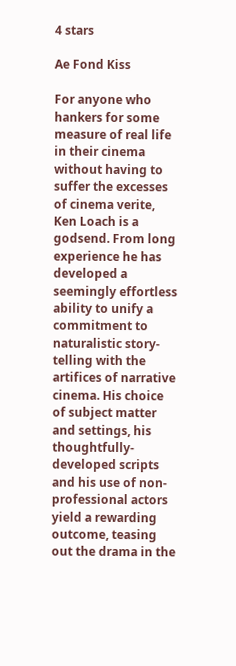4 stars

Ae Fond Kiss

For anyone who hankers for some measure of real life in their cinema without having to suffer the excesses of cinema verite, Ken Loach is a godsend. From long experience he has developed a seemingly effortless ability to unify a commitment to naturalistic story-telling with the artifices of narrative cinema. His choice of subject matter and settings, his thoughtfully-developed scripts and his use of non-professional actors yield a rewarding outcome, teasing out the drama in the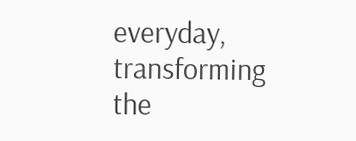everyday, transforming the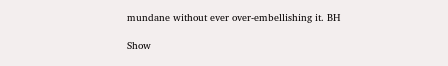mundane without ever over-embellishing it. BH

Show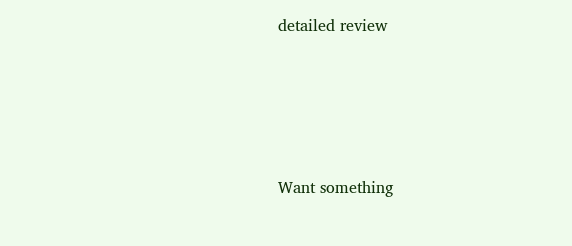detailed review




Want something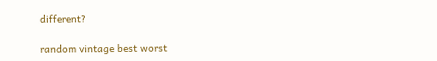different?

random vintage best worst